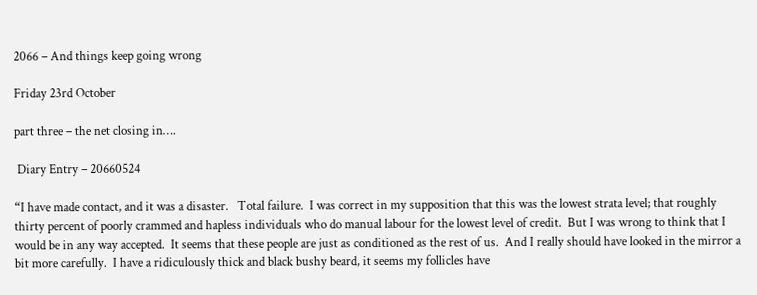2066 – And things keep going wrong

Friday 23rd October

part three – the net closing in….

 Diary Entry – 20660524

“I have made contact, and it was a disaster.   Total failure.  I was correct in my supposition that this was the lowest strata level; that roughly thirty percent of poorly crammed and hapless individuals who do manual labour for the lowest level of credit.  But I was wrong to think that I would be in any way accepted.  It seems that these people are just as conditioned as the rest of us.  And I really should have looked in the mirror a bit more carefully.  I have a ridiculously thick and black bushy beard, it seems my follicles have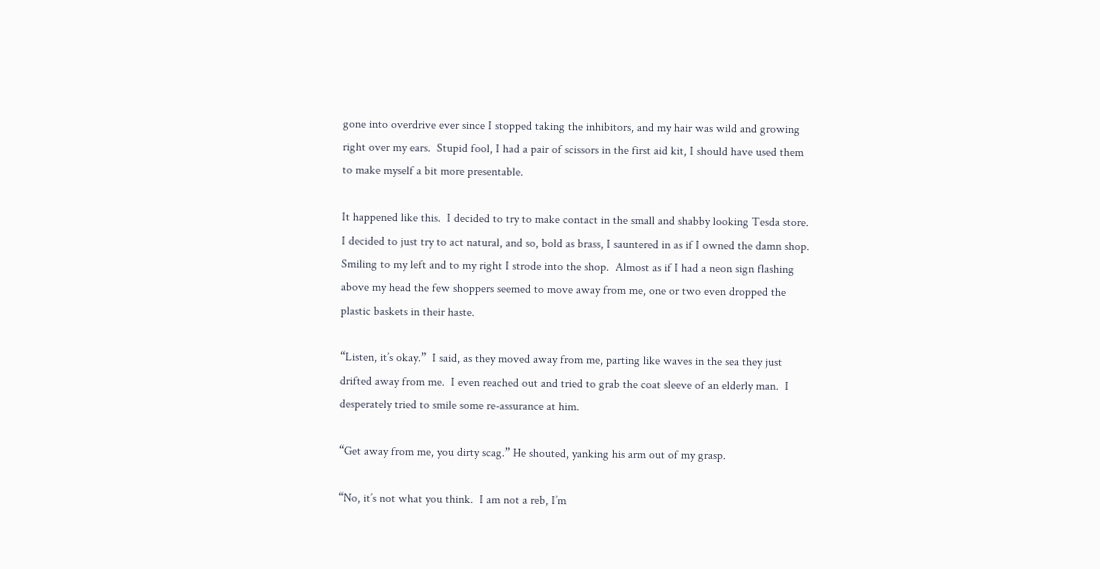gone into overdrive ever since I stopped taking the inhibitors, and my hair was wild and growing right over my ears.  Stupid fool, I had a pair of scissors in the first aid kit, I should have used them to make myself a bit more presentable.

It happened like this.  I decided to try to make contact in the small and shabby looking Tesda store.  I decided to just try to act natural, and so, bold as brass, I sauntered in as if I owned the damn shop.  Smiling to my left and to my right I strode into the shop.  Almost as if I had a neon sign flashing above my head the few shoppers seemed to move away from me, one or two even dropped the plastic baskets in their haste.

“Listen, it’s okay.”  I said, as they moved away from me, parting like waves in the sea they just drifted away from me.  I even reached out and tried to grab the coat sleeve of an elderly man.  I desperately tried to smile some re-assurance at him.

“Get away from me, you dirty scag.” He shouted, yanking his arm out of my grasp.

“No, it’s not what you think.  I am not a reb, I’m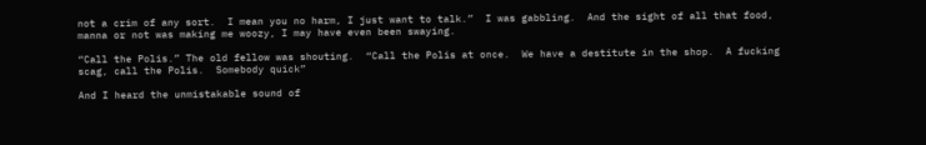not a crim of any sort.  I mean you no harm, I just want to talk.”  I was gabbling.  And the sight of all that food, manna or not was making me woozy, I may have even been swaying.

“Call the Polis.” The old fellow was shouting.  “Call the Polis at once.  We have a destitute in the shop.  A fucking scag, call the Polis.  Somebody quick”

And I heard the unmistakable sound of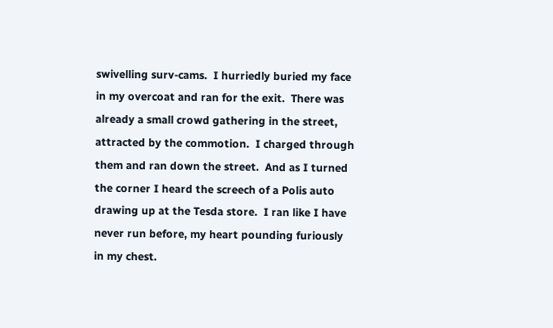swivelling surv-cams.  I hurriedly buried my face in my overcoat and ran for the exit.  There was already a small crowd gathering in the street, attracted by the commotion.  I charged through them and ran down the street.  And as I turned the corner I heard the screech of a Polis auto drawing up at the Tesda store.  I ran like I have never run before, my heart pounding furiously in my chest.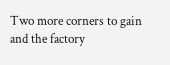Two more corners to gain and the factory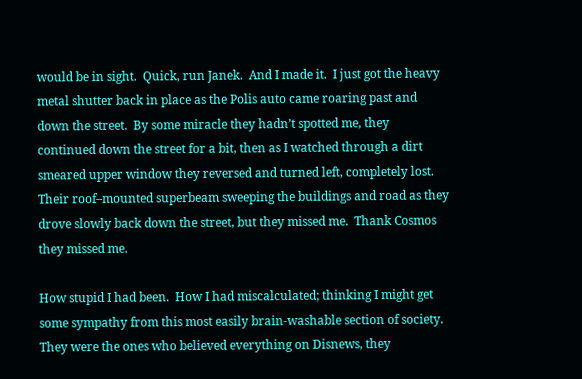would be in sight.  Quick, run Janek.  And I made it.  I just got the heavy metal shutter back in place as the Polis auto came roaring past and down the street.  By some miracle they hadn’t spotted me, they continued down the street for a bit, then as I watched through a dirt smeared upper window they reversed and turned left, completely lost.  Their roof–mounted superbeam sweeping the buildings and road as they drove slowly back down the street, but they missed me.  Thank Cosmos they missed me.

How stupid I had been.  How I had miscalculated; thinking I might get some sympathy from this most easily brain-washable section of society.  They were the ones who believed everything on Disnews, they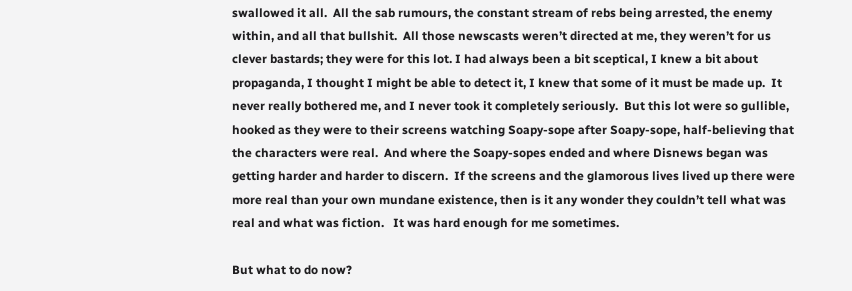swallowed it all.  All the sab rumours, the constant stream of rebs being arrested, the enemy within, and all that bullshit.  All those newscasts weren’t directed at me, they weren’t for us clever bastards; they were for this lot. I had always been a bit sceptical, I knew a bit about propaganda, I thought I might be able to detect it, I knew that some of it must be made up.  It never really bothered me, and I never took it completely seriously.  But this lot were so gullible, hooked as they were to their screens watching Soapy-sope after Soapy-sope, half-believing that the characters were real.  And where the Soapy-sopes ended and where Disnews began was getting harder and harder to discern.  If the screens and the glamorous lives lived up there were more real than your own mundane existence, then is it any wonder they couldn’t tell what was real and what was fiction.   It was hard enough for me sometimes.

But what to do now?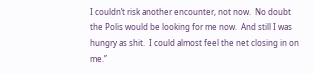I couldn’t risk another encounter, not now.  No doubt the Polis would be looking for me now.  And still I was hungry as shit.  I could almost feel the net closing in on me.”